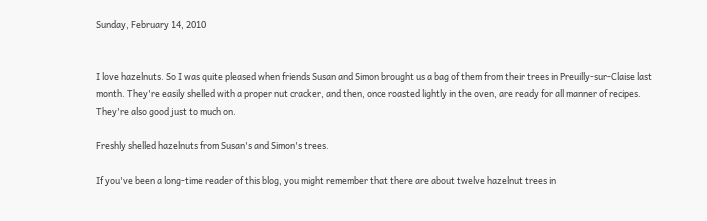Sunday, February 14, 2010


I love hazelnuts. So I was quite pleased when friends Susan and Simon brought us a bag of them from their trees in Preuilly-sur-Claise last month. They're easily shelled with a proper nut cracker, and then, once roasted lightly in the oven, are ready for all manner of recipes. They're also good just to much on.

Freshly shelled hazelnuts from Susan's and Simon's trees.

If you've been a long-time reader of this blog, you might remember that there are about twelve hazelnut trees in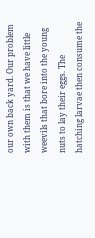our own back yard. Our problem with them is that we have little weevils that bore into the young nuts to lay their eggs. The hatching larvae then consume the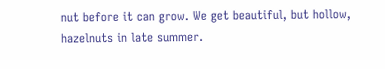nut before it can grow. We get beautiful, but hollow, hazelnuts in late summer.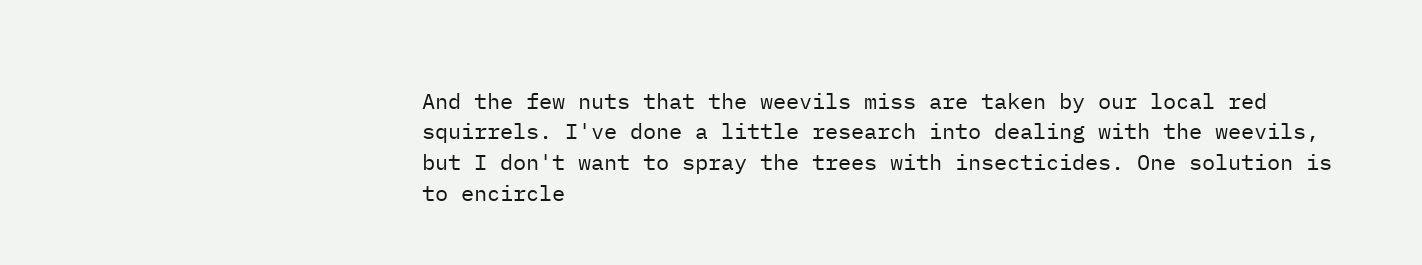And the few nuts that the weevils miss are taken by our local red squirrels. I've done a little research into dealing with the weevils, but I don't want to spray the trees with insecticides. One solution is to encircle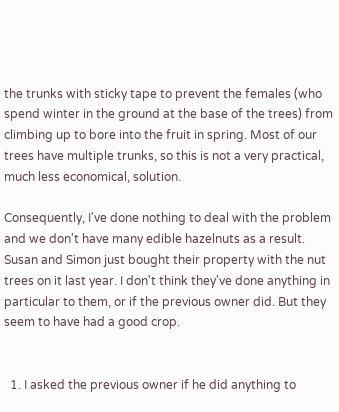the trunks with sticky tape to prevent the females (who spend winter in the ground at the base of the trees) from climbing up to bore into the fruit in spring. Most of our trees have multiple trunks, so this is not a very practical, much less economical, solution.

Consequently, I've done nothing to deal with the problem and we don't have many edible hazelnuts as a result. Susan and Simon just bought their property with the nut trees on it last year. I don't think they've done anything in particular to them, or if the previous owner did. But they seem to have had a good crop.


  1. I asked the previous owner if he did anything to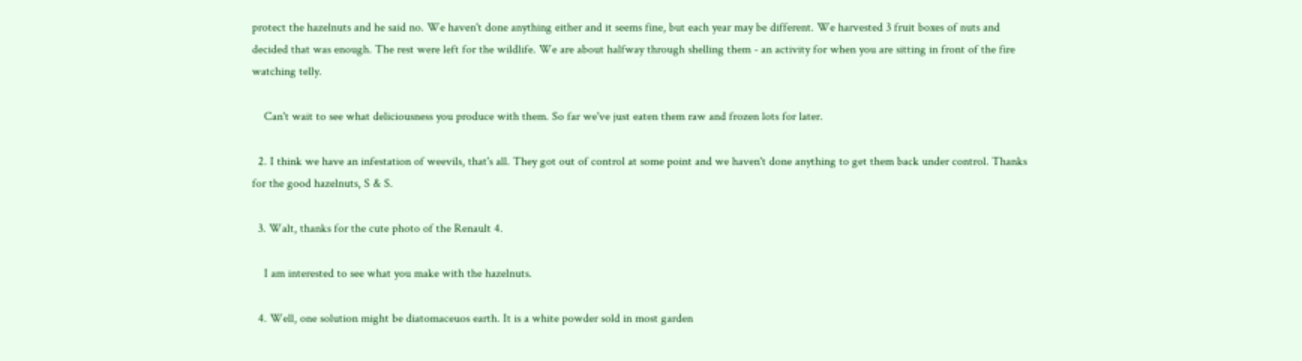protect the hazelnuts and he said no. We haven't done anything either and it seems fine, but each year may be different. We harvested 3 fruit boxes of nuts and decided that was enough. The rest were left for the wildlife. We are about halfway through shelling them - an activity for when you are sitting in front of the fire watching telly.

    Can't wait to see what deliciousness you produce with them. So far we've just eaten them raw and frozen lots for later.

  2. I think we have an infestation of weevils, that's all. They got out of control at some point and we haven't done anything to get them back under control. Thanks for the good hazelnuts, S & S.

  3. Walt, thanks for the cute photo of the Renault 4.

    I am interested to see what you make with the hazelnuts.

  4. Well, one solution might be diatomaceuos earth. It is a white powder sold in most garden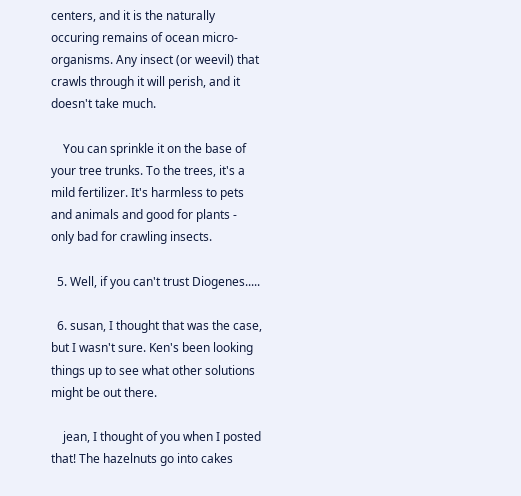centers, and it is the naturally occuring remains of ocean micro-organisms. Any insect (or weevil) that crawls through it will perish, and it doesn't take much.

    You can sprinkle it on the base of your tree trunks. To the trees, it's a mild fertilizer. It's harmless to pets and animals and good for plants - only bad for crawling insects.

  5. Well, if you can't trust Diogenes.....

  6. susan, I thought that was the case, but I wasn't sure. Ken's been looking things up to see what other solutions might be out there.

    jean, I thought of you when I posted that! The hazelnuts go into cakes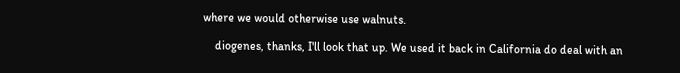where we would otherwise use walnuts.

    diogenes, thanks, I'll look that up. We used it back in California do deal with an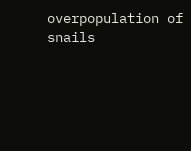overpopulation of snails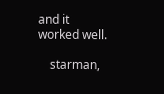and it worked well.

    starman,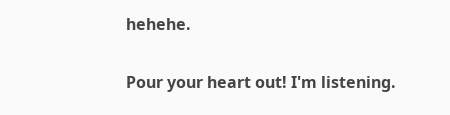hehehe.


Pour your heart out! I'm listening.